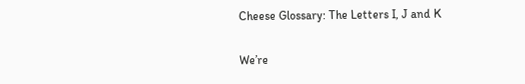Cheese Glossary: The Letters I, J and K

We’re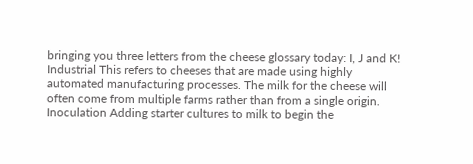bringing you three letters from the cheese glossary today: I, J and K! Industrial This refers to cheeses that are made using highly automated manufacturing processes. The milk for the cheese will often come from multiple farms rather than from a single origin. Inoculation Adding starter cultures to milk to begin the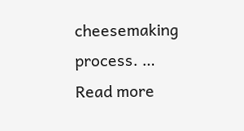cheesemaking process. … Read more